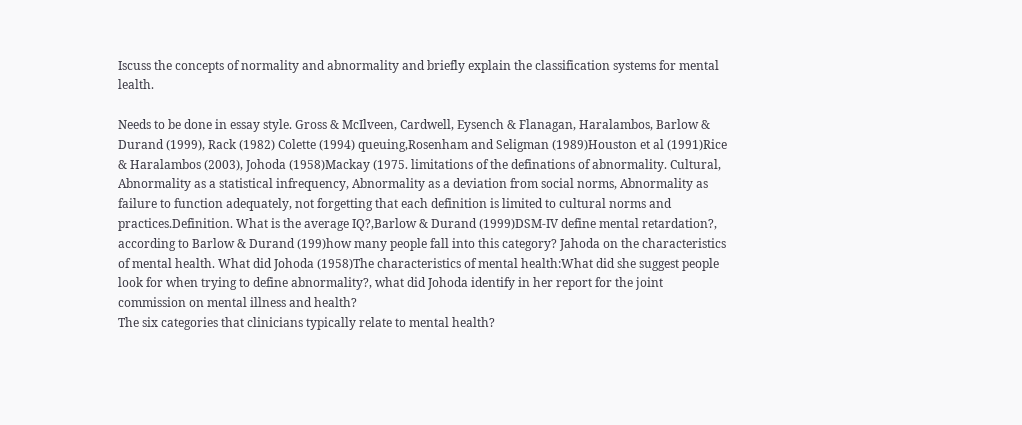Iscuss the concepts of normality and abnormality and briefly explain the classification systems for mental lealth.

Needs to be done in essay style. Gross & McIlveen, Cardwell, Eysench & Flanagan, Haralambos, Barlow & Durand (1999), Rack (1982) Colette (1994) queuing,Rosenham and Seligman (1989)Houston et al (1991)Rice & Haralambos (2003), Johoda (1958)Mackay (1975. limitations of the definations of abnormality. Cultural, Abnormality as a statistical infrequency, Abnormality as a deviation from social norms, Abnormality as failure to function adequately, not forgetting that each definition is limited to cultural norms and practices.Definition. What is the average IQ?,Barlow & Durand (1999)DSM-IV define mental retardation?, according to Barlow & Durand (199)how many people fall into this category? Jahoda on the characteristics of mental health. What did Johoda (1958)The characteristics of mental health:What did she suggest people look for when trying to define abnormality?, what did Johoda identify in her report for the joint commission on mental illness and health?
The six categories that clinicians typically relate to mental health?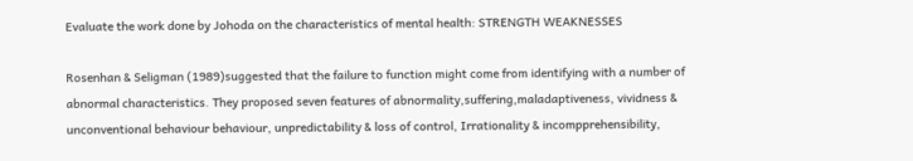Evaluate the work done by Johoda on the characteristics of mental health: STRENGTH WEAKNESSES

Rosenhan & Seligman (1989)suggested that the failure to function might come from identifying with a number of abnormal characteristics. They proposed seven features of abnormality,suffering,maladaptiveness, vividness & unconventional behaviour behaviour, unpredictability & loss of control, Irrationality & incompprehensibility,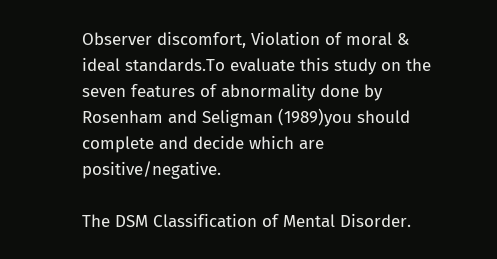Observer discomfort, Violation of moral & ideal standards.To evaluate this study on the seven features of abnormality done by Rosenham and Seligman (1989)you should complete and decide which are positive/negative.

The DSM Classification of Mental Disorder.